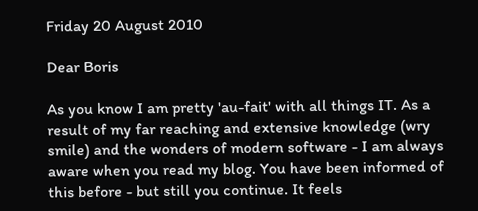Friday 20 August 2010

Dear Boris

As you know I am pretty 'au-fait' with all things IT. As a result of my far reaching and extensive knowledge (wry smile) and the wonders of modern software - I am always aware when you read my blog. You have been informed of this before - but still you continue. It feels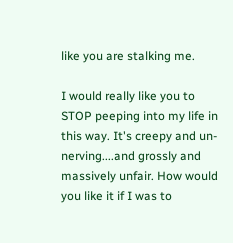like you are stalking me.

I would really like you to STOP peeping into my life in this way. It's creepy and un-nerving....and grossly and massively unfair. How would you like it if I was to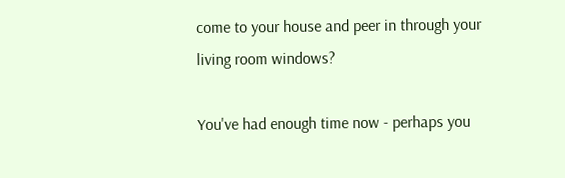come to your house and peer in through your living room windows?

You've had enough time now - perhaps you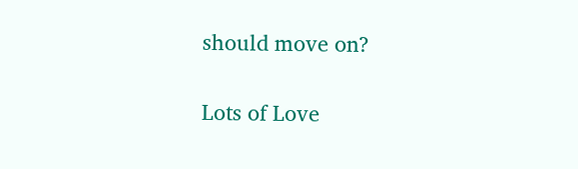should move on?

Lots of Love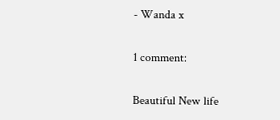- Wanda x

1 comment:

Beautiful New life